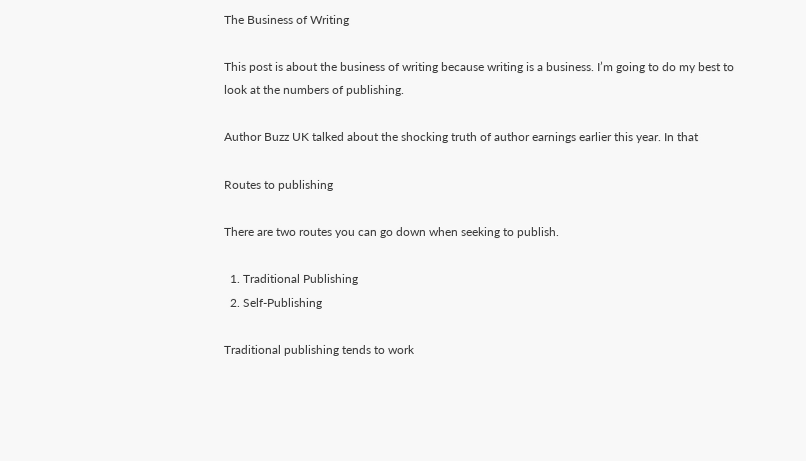The Business of Writing

This post is about the business of writing because writing is a business. I’m going to do my best to look at the numbers of publishing.

Author Buzz UK talked about the shocking truth of author earnings earlier this year. In that

Routes to publishing

There are two routes you can go down when seeking to publish.

  1. Traditional Publishing
  2. Self-Publishing

Traditional publishing tends to work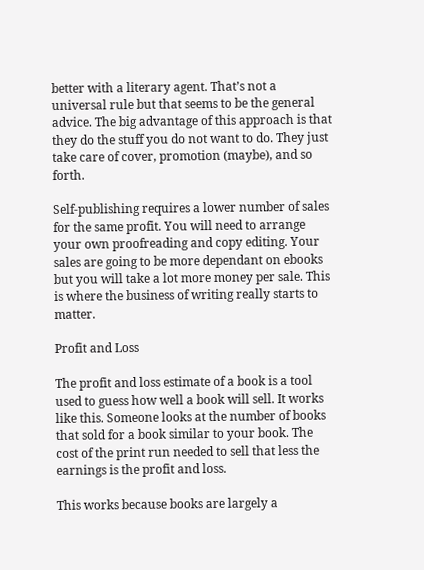better with a literary agent. That’s not a universal rule but that seems to be the general advice. The big advantage of this approach is that they do the stuff you do not want to do. They just take care of cover, promotion (maybe), and so forth.

Self-publishing requires a lower number of sales for the same profit. You will need to arrange your own proofreading and copy editing. Your sales are going to be more dependant on ebooks but you will take a lot more money per sale. This is where the business of writing really starts to matter.

Profit and Loss

The profit and loss estimate of a book is a tool used to guess how well a book will sell. It works like this. Someone looks at the number of books that sold for a book similar to your book. The cost of the print run needed to sell that less the earnings is the profit and loss.

This works because books are largely a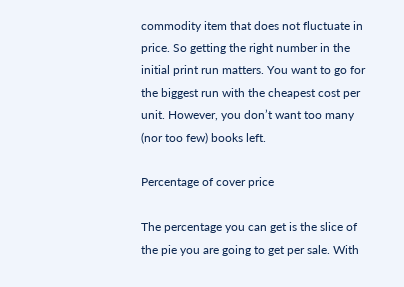commodity item that does not fluctuate in price. So getting the right number in the initial print run matters. You want to go for the biggest run with the cheapest cost per unit. However, you don’t want too many (nor too few) books left.

Percentage of cover price

The percentage you can get is the slice of the pie you are going to get per sale. With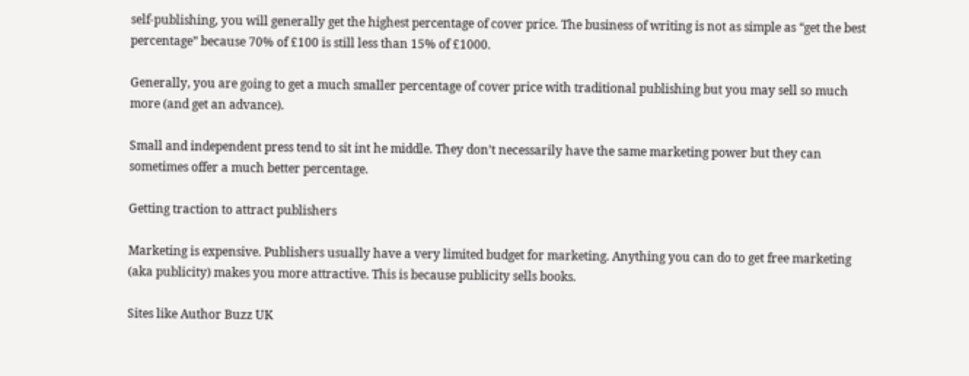self-publishing, you will generally get the highest percentage of cover price. The business of writing is not as simple as “get the best percentage” because 70% of £100 is still less than 15% of £1000.

Generally, you are going to get a much smaller percentage of cover price with traditional publishing but you may sell so much more (and get an advance).

Small and independent press tend to sit int he middle. They don’t necessarily have the same marketing power but they can sometimes offer a much better percentage.

Getting traction to attract publishers

Marketing is expensive. Publishers usually have a very limited budget for marketing. Anything you can do to get free marketing (aka publicity) makes you more attractive. This is because publicity sells books.

Sites like Author Buzz UK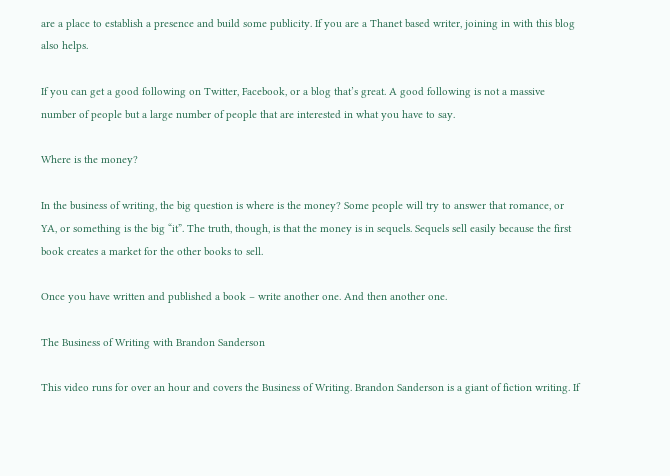are a place to establish a presence and build some publicity. If you are a Thanet based writer, joining in with this blog also helps.

If you can get a good following on Twitter, Facebook, or a blog that’s great. A good following is not a massive number of people but a large number of people that are interested in what you have to say.

Where is the money?

In the business of writing, the big question is where is the money? Some people will try to answer that romance, or YA, or something is the big “it”. The truth, though, is that the money is in sequels. Sequels sell easily because the first book creates a market for the other books to sell.

Once you have written and published a book – write another one. And then another one.

The Business of Writing with Brandon Sanderson

This video runs for over an hour and covers the Business of Writing. Brandon Sanderson is a giant of fiction writing. If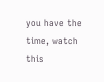you have the time, watch this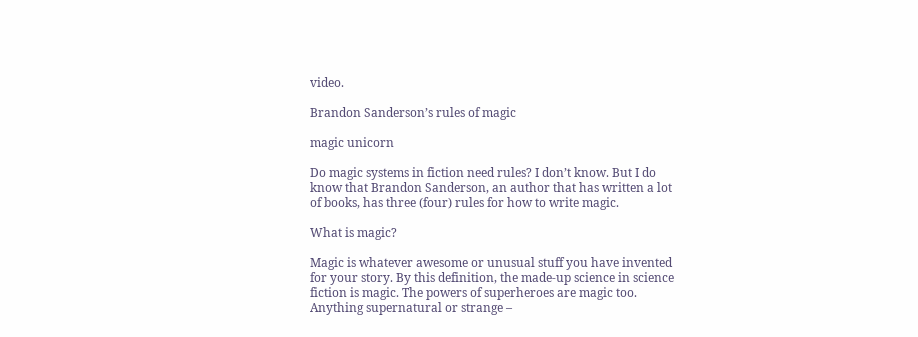video.

Brandon Sanderson’s rules of magic

magic unicorn

Do magic systems in fiction need rules? I don’t know. But I do know that Brandon Sanderson, an author that has written a lot of books, has three (four) rules for how to write magic.

What is magic?

Magic is whatever awesome or unusual stuff you have invented for your story. By this definition, the made-up science in science fiction is magic. The powers of superheroes are magic too. Anything supernatural or strange –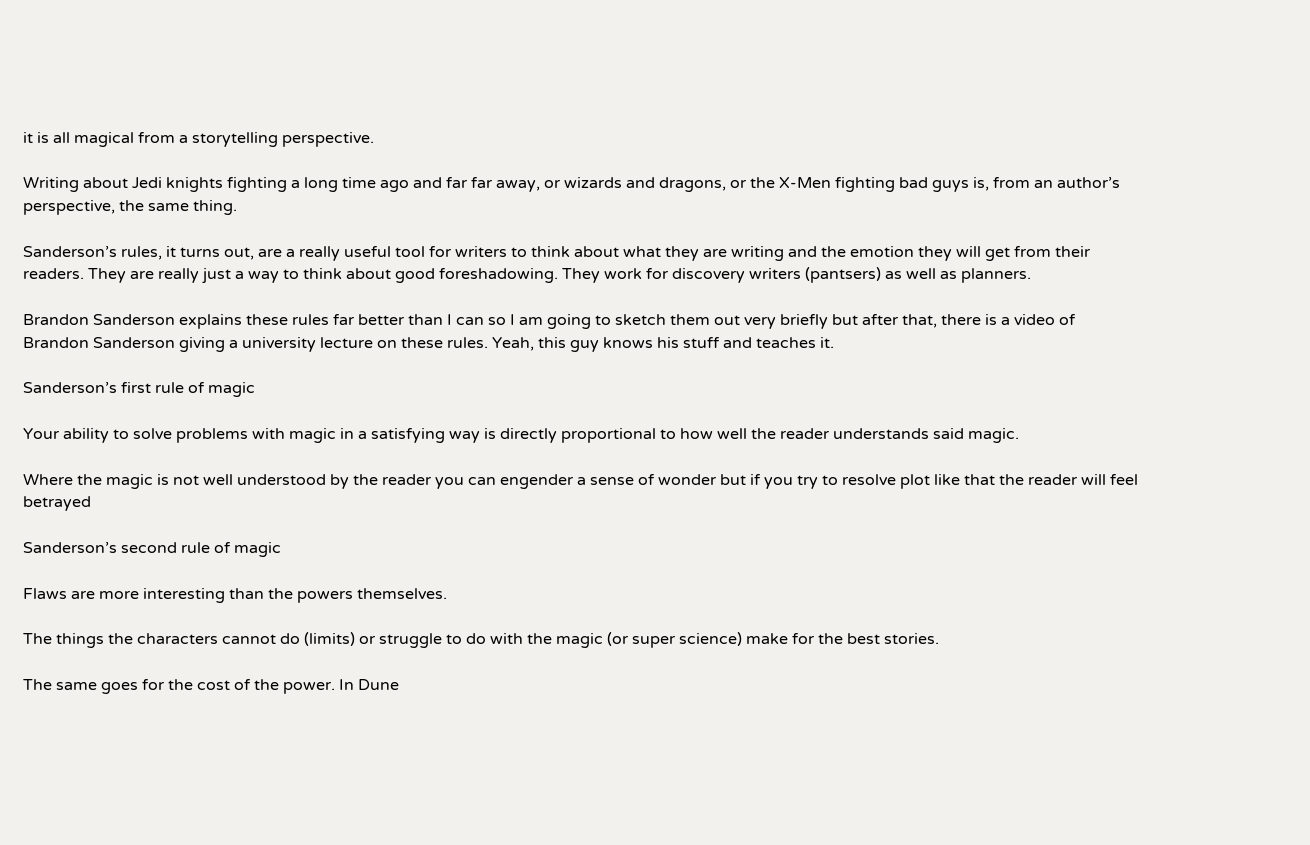it is all magical from a storytelling perspective.

Writing about Jedi knights fighting a long time ago and far far away, or wizards and dragons, or the X-Men fighting bad guys is, from an author’s perspective, the same thing.

Sanderson’s rules, it turns out, are a really useful tool for writers to think about what they are writing and the emotion they will get from their readers. They are really just a way to think about good foreshadowing. They work for discovery writers (pantsers) as well as planners.

Brandon Sanderson explains these rules far better than I can so I am going to sketch them out very briefly but after that, there is a video of Brandon Sanderson giving a university lecture on these rules. Yeah, this guy knows his stuff and teaches it.

Sanderson’s first rule of magic

Your ability to solve problems with magic in a satisfying way is directly proportional to how well the reader understands said magic.

Where the magic is not well understood by the reader you can engender a sense of wonder but if you try to resolve plot like that the reader will feel betrayed

Sanderson’s second rule of magic

Flaws are more interesting than the powers themselves.

The things the characters cannot do (limits) or struggle to do with the magic (or super science) make for the best stories.

The same goes for the cost of the power. In Dune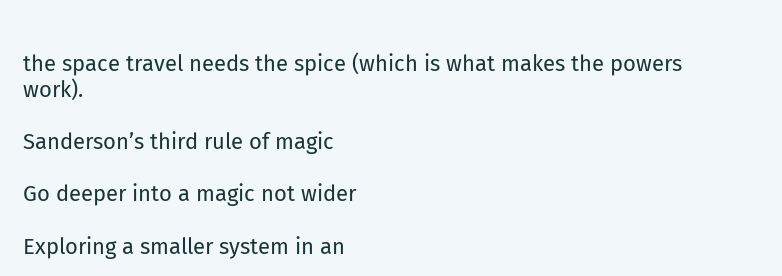the space travel needs the spice (which is what makes the powers work).

Sanderson’s third rule of magic

Go deeper into a magic not wider

Exploring a smaller system in an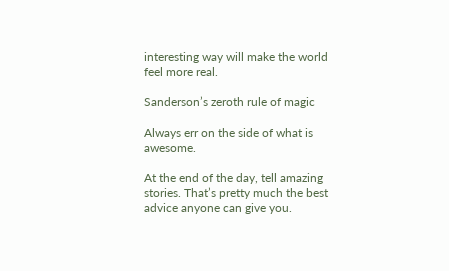interesting way will make the world feel more real.

Sanderson’s zeroth rule of magic

Always err on the side of what is awesome.

At the end of the day, tell amazing stories. That’s pretty much the best advice anyone can give you.